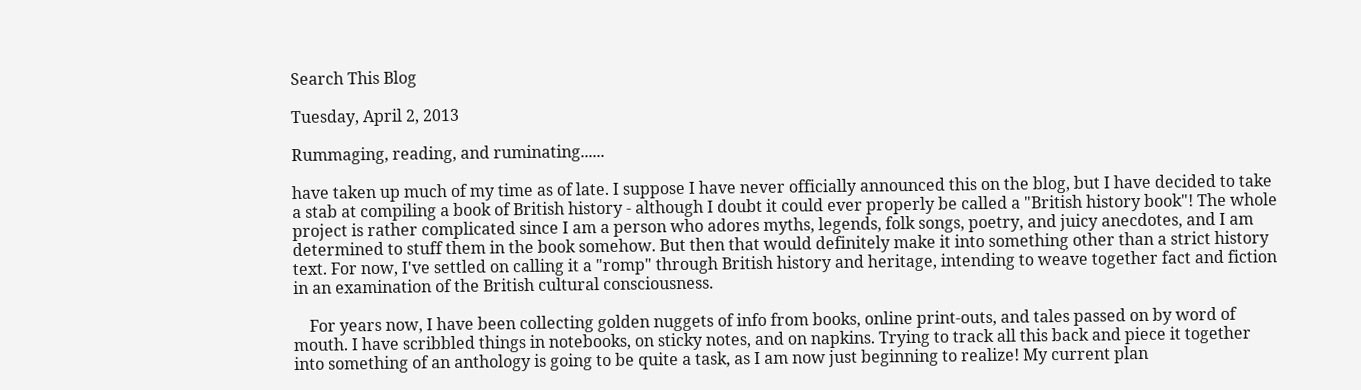Search This Blog

Tuesday, April 2, 2013

Rummaging, reading, and ruminating......

have taken up much of my time as of late. I suppose I have never officially announced this on the blog, but I have decided to take a stab at compiling a book of British history - although I doubt it could ever properly be called a "British history book"! The whole project is rather complicated since I am a person who adores myths, legends, folk songs, poetry, and juicy anecdotes, and I am determined to stuff them in the book somehow. But then that would definitely make it into something other than a strict history text. For now, I've settled on calling it a "romp" through British history and heritage, intending to weave together fact and fiction in an examination of the British cultural consciousness.

    For years now, I have been collecting golden nuggets of info from books, online print-outs, and tales passed on by word of mouth. I have scribbled things in notebooks, on sticky notes, and on napkins. Trying to track all this back and piece it together into something of an anthology is going to be quite a task, as I am now just beginning to realize! My current plan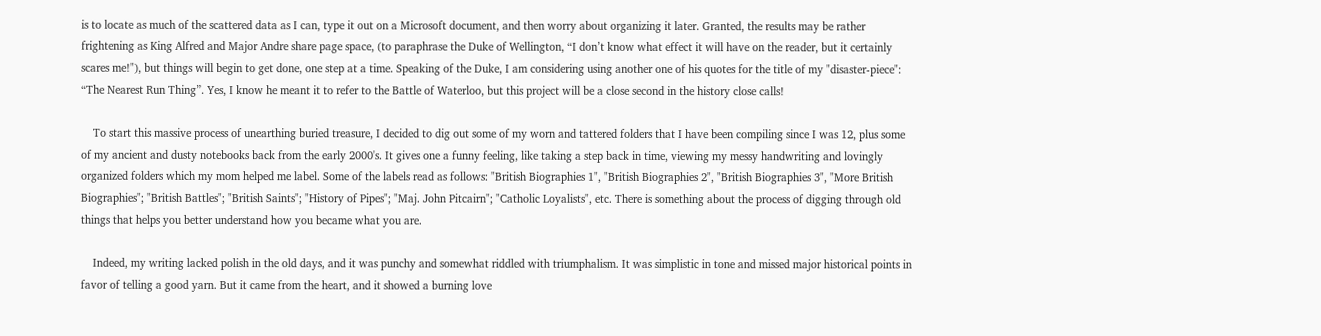is to locate as much of the scattered data as I can, type it out on a Microsoft document, and then worry about organizing it later. Granted, the results may be rather frightening as King Alfred and Major Andre share page space, (to paraphrase the Duke of Wellington, “I don’t know what effect it will have on the reader, but it certainly scares me!"), but things will begin to get done, one step at a time. Speaking of the Duke, I am considering using another one of his quotes for the title of my "disaster-piece": “The Nearest Run Thing”. Yes, I know he meant it to refer to the Battle of Waterloo, but this project will be a close second in the history close calls!

    To start this massive process of unearthing buried treasure, I decided to dig out some of my worn and tattered folders that I have been compiling since I was 12, plus some of my ancient and dusty notebooks back from the early 2000's. It gives one a funny feeling, like taking a step back in time, viewing my messy handwriting and lovingly organized folders which my mom helped me label. Some of the labels read as follows: "British Biographies 1", "British Biographies 2", "British Biographies 3", "More British Biographies"; "British Battles"; "British Saints"; "History of Pipes"; "Maj. John Pitcairn"; "Catholic Loyalists", etc. There is something about the process of digging through old things that helps you better understand how you became what you are.

    Indeed, my writing lacked polish in the old days, and it was punchy and somewhat riddled with triumphalism. It was simplistic in tone and missed major historical points in favor of telling a good yarn. But it came from the heart, and it showed a burning love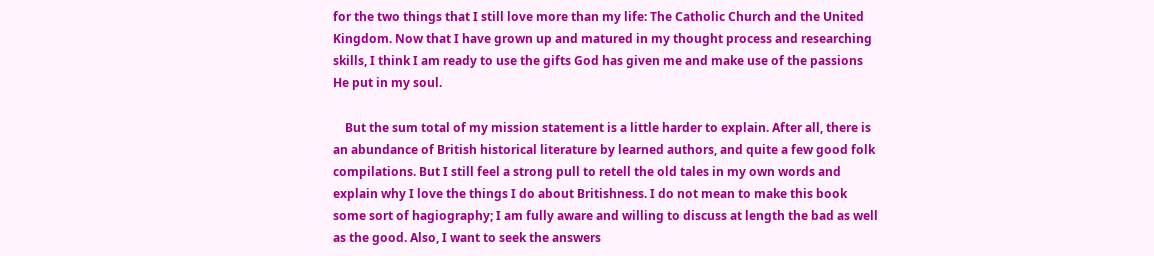for the two things that I still love more than my life: The Catholic Church and the United Kingdom. Now that I have grown up and matured in my thought process and researching skills, I think I am ready to use the gifts God has given me and make use of the passions He put in my soul.

    But the sum total of my mission statement is a little harder to explain. After all, there is an abundance of British historical literature by learned authors, and quite a few good folk compilations. But I still feel a strong pull to retell the old tales in my own words and explain why I love the things I do about Britishness. I do not mean to make this book some sort of hagiography; I am fully aware and willing to discuss at length the bad as well as the good. Also, I want to seek the answers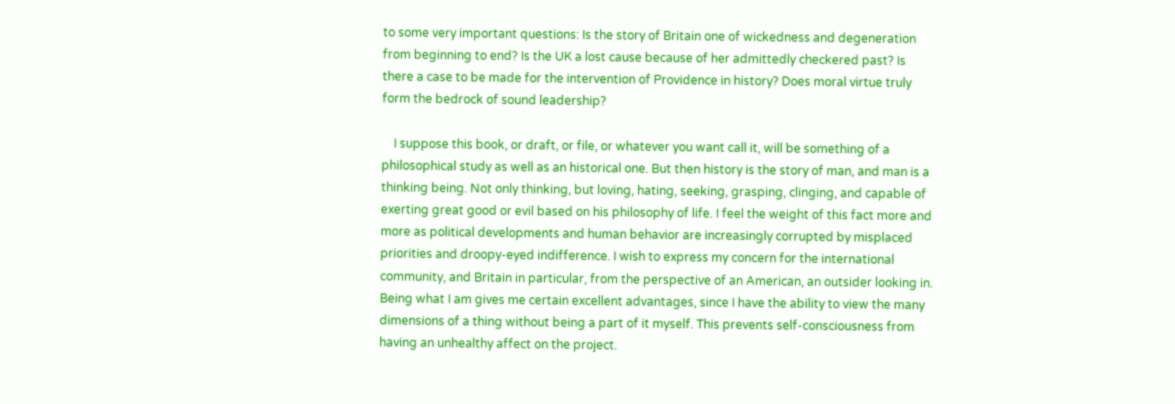to some very important questions: Is the story of Britain one of wickedness and degeneration from beginning to end? Is the UK a lost cause because of her admittedly checkered past? Is there a case to be made for the intervention of Providence in history? Does moral virtue truly form the bedrock of sound leadership?

    I suppose this book, or draft, or file, or whatever you want call it, will be something of a philosophical study as well as an historical one. But then history is the story of man, and man is a thinking being. Not only thinking, but loving, hating, seeking, grasping, clinging, and capable of exerting great good or evil based on his philosophy of life. I feel the weight of this fact more and more as political developments and human behavior are increasingly corrupted by misplaced priorities and droopy-eyed indifference. I wish to express my concern for the international community, and Britain in particular, from the perspective of an American, an outsider looking in. Being what I am gives me certain excellent advantages, since I have the ability to view the many dimensions of a thing without being a part of it myself. This prevents self-consciousness from having an unhealthy affect on the project.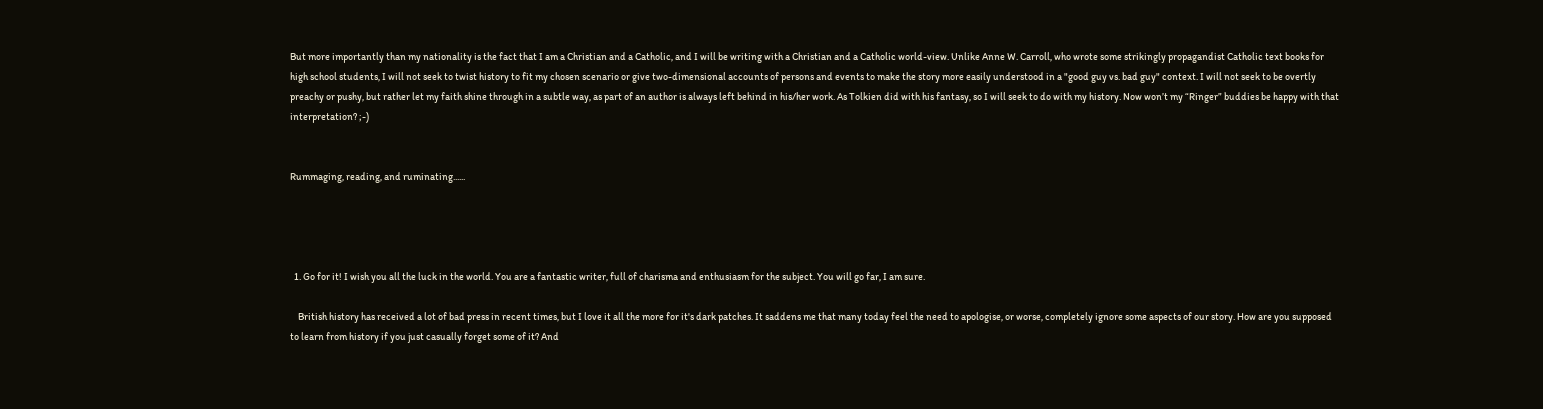But more importantly than my nationality is the fact that I am a Christian and a Catholic, and I will be writing with a Christian and a Catholic world-view. Unlike Anne W. Carroll, who wrote some strikingly propagandist Catholic text books for high school students, I will not seek to twist history to fit my chosen scenario or give two-dimensional accounts of persons and events to make the story more easily understood in a "good guy vs. bad guy" context. I will not seek to be overtly preachy or pushy, but rather let my faith shine through in a subtle way, as part of an author is always left behind in his/her work. As Tolkien did with his fantasy, so I will seek to do with my history. Now won’t my “Ringer” buddies be happy with that interpretation? ;-)


Rummaging, reading, and ruminating......




  1. Go for it! I wish you all the luck in the world. You are a fantastic writer, full of charisma and enthusiasm for the subject. You will go far, I am sure.

    British history has received a lot of bad press in recent times, but I love it all the more for it's dark patches. It saddens me that many today feel the need to apologise, or worse, completely ignore some aspects of our story. How are you supposed to learn from history if you just casually forget some of it? And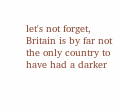let's not forget, Britain is by far not the only country to have had a darker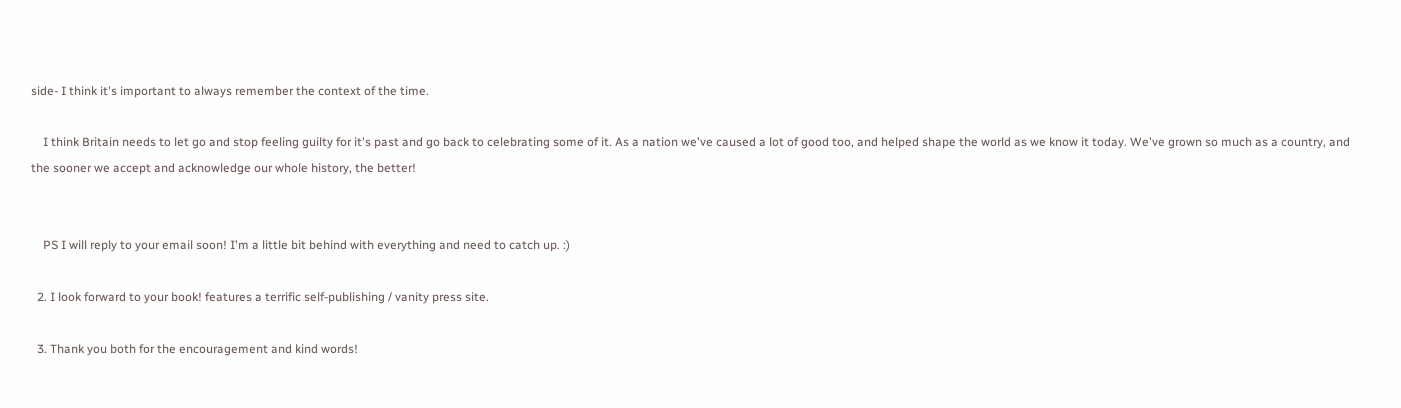side- I think it's important to always remember the context of the time.

    I think Britain needs to let go and stop feeling guilty for it's past and go back to celebrating some of it. As a nation we've caused a lot of good too, and helped shape the world as we know it today. We've grown so much as a country, and the sooner we accept and acknowledge our whole history, the better!


    PS I will reply to your email soon! I'm a little bit behind with everything and need to catch up. :)

  2. I look forward to your book! features a terrific self-publishing / vanity press site.

  3. Thank you both for the encouragement and kind words!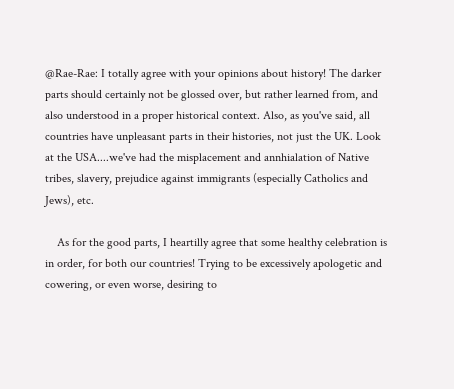@Rae-Rae: I totally agree with your opinions about history! The darker parts should certainly not be glossed over, but rather learned from, and also understood in a proper historical context. Also, as you've said, all countries have unpleasant parts in their histories, not just the UK. Look at the USA....we've had the misplacement and annhialation of Native tribes, slavery, prejudice against immigrants (especially Catholics and Jews), etc.

    As for the good parts, I heartilly agree that some healthy celebration is in order, for both our countries! Trying to be excessively apologetic and cowering, or even worse, desiring to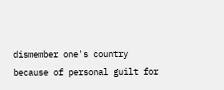dismember one's country because of personal guilt for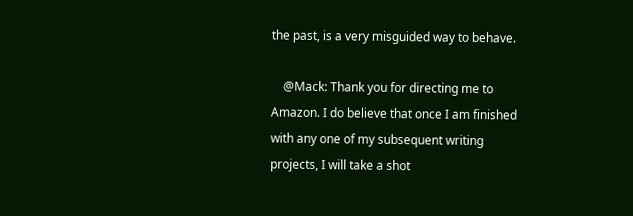the past, is a very misguided way to behave.

    @Mack: Thank you for directing me to Amazon. I do believe that once I am finished with any one of my subsequent writing projects, I will take a shot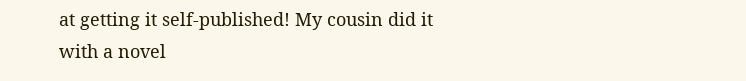at getting it self-published! My cousin did it with a novel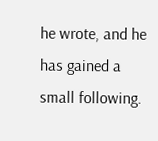he wrote, and he has gained a small following.